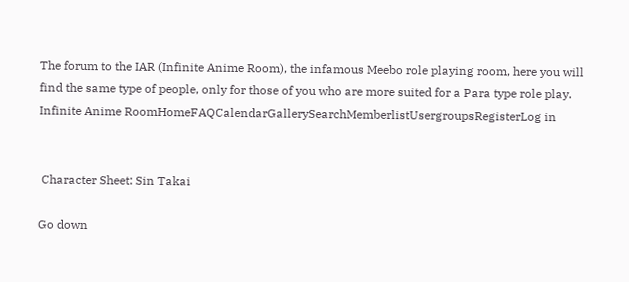The forum to the IAR (Infinite Anime Room), the infamous Meebo role playing room, here you will find the same type of people, only for those of you who are more suited for a Para type role play.
Infinite Anime RoomHomeFAQCalendarGallerySearchMemberlistUsergroupsRegisterLog in


 Character Sheet: Sin Takai

Go down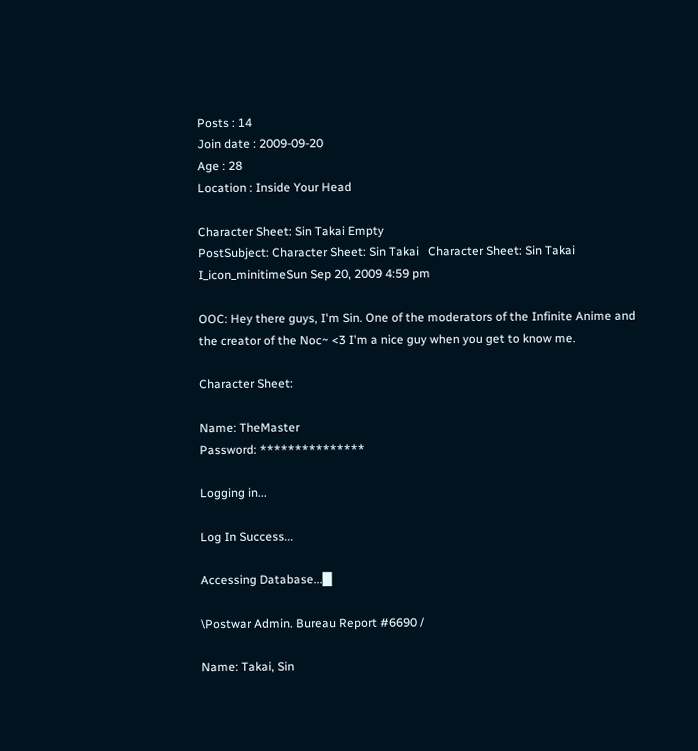Posts : 14
Join date : 2009-09-20
Age : 28
Location : Inside Your Head

Character Sheet: Sin Takai Empty
PostSubject: Character Sheet: Sin Takai   Character Sheet: Sin Takai I_icon_minitimeSun Sep 20, 2009 4:59 pm

OOC: Hey there guys, I'm Sin. One of the moderators of the Infinite Anime and the creator of the Noc~ <3 I'm a nice guy when you get to know me.

Character Sheet:

Name: TheMaster
Password: ***************

Logging in...

Log In Success...

Accessing Database...█

\Postwar Admin. Bureau Report #6690 /

Name: Takai, Sin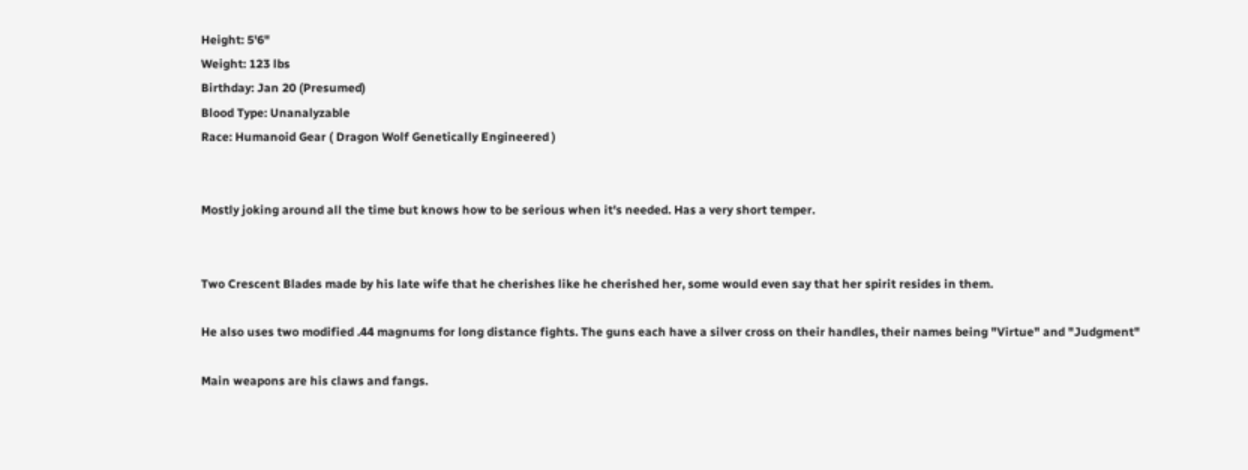Height: 5'6"
Weight: 123 lbs
Birthday: Jan 20 (Presumed)
Blood Type: Unanalyzable
Race: Humanoid Gear ( Dragon Wolf Genetically Engineered )


Mostly joking around all the time but knows how to be serious when it's needed. Has a very short temper.


Two Crescent Blades made by his late wife that he cherishes like he cherished her, some would even say that her spirit resides in them.

He also uses two modified .44 magnums for long distance fights. The guns each have a silver cross on their handles, their names being "Virtue" and "Judgment"

Main weapons are his claws and fangs.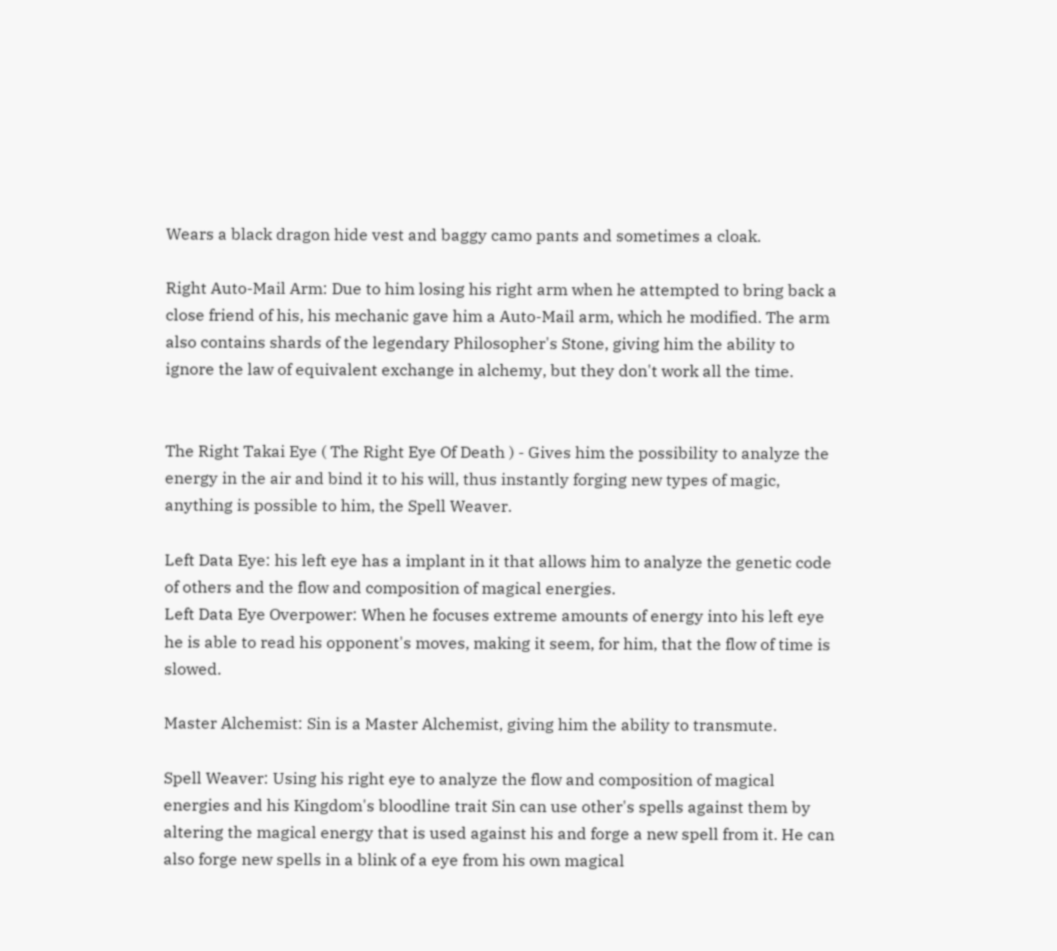Wears a black dragon hide vest and baggy camo pants and sometimes a cloak.

Right Auto-Mail Arm: Due to him losing his right arm when he attempted to bring back a close friend of his, his mechanic gave him a Auto-Mail arm, which he modified. The arm also contains shards of the legendary Philosopher's Stone, giving him the ability to ignore the law of equivalent exchange in alchemy, but they don't work all the time.


The Right Takai Eye ( The Right Eye Of Death ) - Gives him the possibility to analyze the energy in the air and bind it to his will, thus instantly forging new types of magic, anything is possible to him, the Spell Weaver.

Left Data Eye: his left eye has a implant in it that allows him to analyze the genetic code of others and the flow and composition of magical energies.
Left Data Eye Overpower: When he focuses extreme amounts of energy into his left eye he is able to read his opponent's moves, making it seem, for him, that the flow of time is slowed.

Master Alchemist: Sin is a Master Alchemist, giving him the ability to transmute.

Spell Weaver: Using his right eye to analyze the flow and composition of magical energies and his Kingdom's bloodline trait Sin can use other's spells against them by altering the magical energy that is used against his and forge a new spell from it. He can also forge new spells in a blink of a eye from his own magical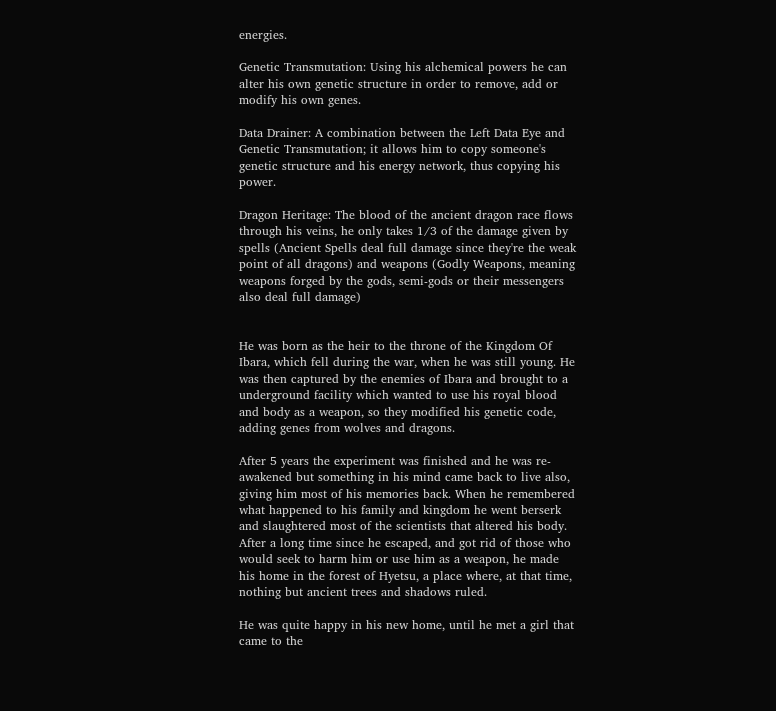energies.

Genetic Transmutation: Using his alchemical powers he can alter his own genetic structure in order to remove, add or modify his own genes.

Data Drainer: A combination between the Left Data Eye and Genetic Transmutation; it allows him to copy someone's genetic structure and his energy network, thus copying his power.

Dragon Heritage: The blood of the ancient dragon race flows through his veins, he only takes 1/3 of the damage given by spells (Ancient Spells deal full damage since they're the weak point of all dragons) and weapons (Godly Weapons, meaning weapons forged by the gods, semi-gods or their messengers also deal full damage)


He was born as the heir to the throne of the Kingdom Of Ibara, which fell during the war, when he was still young. He was then captured by the enemies of Ibara and brought to a underground facility which wanted to use his royal blood and body as a weapon, so they modified his genetic code, adding genes from wolves and dragons.

After 5 years the experiment was finished and he was re-awakened but something in his mind came back to live also, giving him most of his memories back. When he remembered what happened to his family and kingdom he went berserk and slaughtered most of the scientists that altered his body. After a long time since he escaped, and got rid of those who would seek to harm him or use him as a weapon, he made his home in the forest of Hyetsu, a place where, at that time, nothing but ancient trees and shadows ruled.

He was quite happy in his new home, until he met a girl that came to the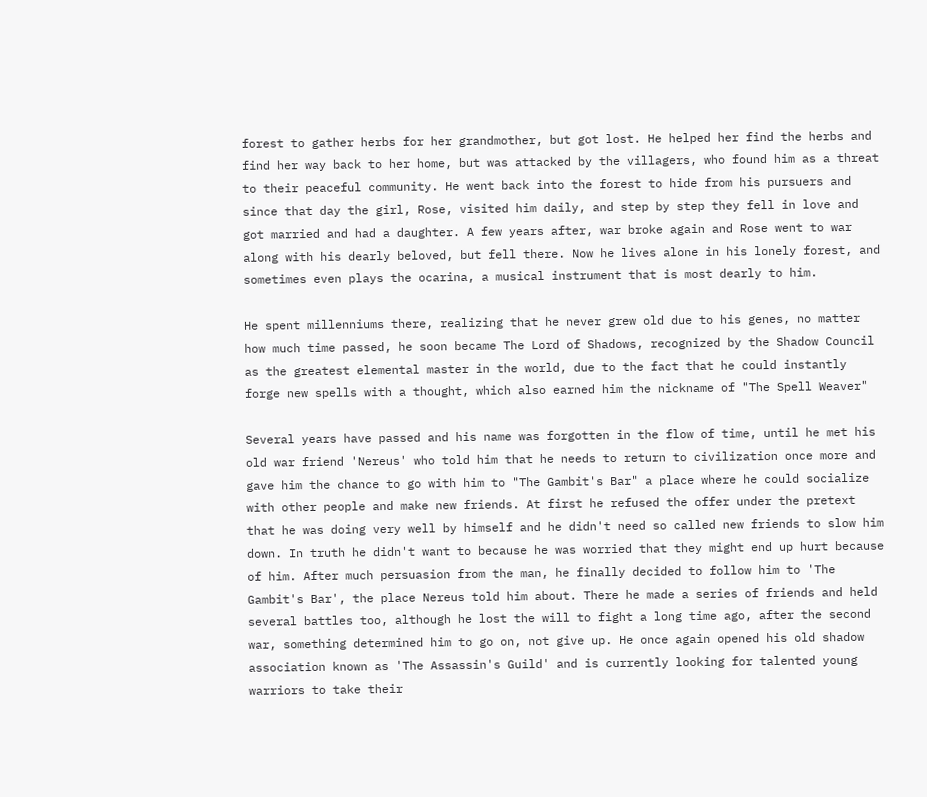forest to gather herbs for her grandmother, but got lost. He helped her find the herbs and find her way back to her home, but was attacked by the villagers, who found him as a threat to their peaceful community. He went back into the forest to hide from his pursuers and since that day the girl, Rose, visited him daily, and step by step they fell in love and got married and had a daughter. A few years after, war broke again and Rose went to war along with his dearly beloved, but fell there. Now he lives alone in his lonely forest, and sometimes even plays the ocarina, a musical instrument that is most dearly to him.

He spent millenniums there, realizing that he never grew old due to his genes, no matter how much time passed, he soon became The Lord of Shadows, recognized by the Shadow Council as the greatest elemental master in the world, due to the fact that he could instantly forge new spells with a thought, which also earned him the nickname of "The Spell Weaver"

Several years have passed and his name was forgotten in the flow of time, until he met his old war friend 'Nereus' who told him that he needs to return to civilization once more and gave him the chance to go with him to "The Gambit's Bar" a place where he could socialize with other people and make new friends. At first he refused the offer under the pretext that he was doing very well by himself and he didn't need so called new friends to slow him down. In truth he didn't want to because he was worried that they might end up hurt because of him. After much persuasion from the man, he finally decided to follow him to 'The Gambit's Bar', the place Nereus told him about. There he made a series of friends and held several battles too, although he lost the will to fight a long time ago, after the second war, something determined him to go on, not give up. He once again opened his old shadow association known as 'The Assassin's Guild' and is currently looking for talented young warriors to take their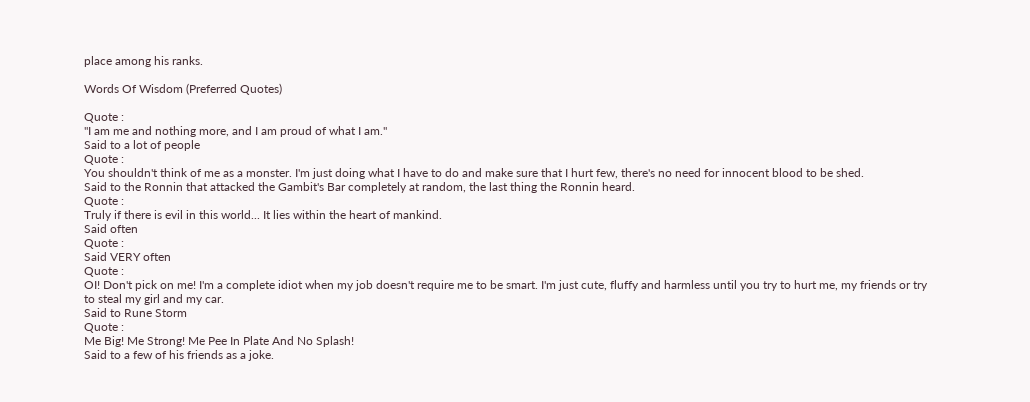place among his ranks.

Words Of Wisdom (Preferred Quotes)

Quote :
"I am me and nothing more, and I am proud of what I am."
Said to a lot of people
Quote :
You shouldn't think of me as a monster. I'm just doing what I have to do and make sure that I hurt few, there's no need for innocent blood to be shed.
Said to the Ronnin that attacked the Gambit's Bar completely at random, the last thing the Ronnin heard.
Quote :
Truly if there is evil in this world... It lies within the heart of mankind.
Said often
Quote :
Said VERY often
Quote :
OI! Don't pick on me! I'm a complete idiot when my job doesn't require me to be smart. I'm just cute, fluffy and harmless until you try to hurt me, my friends or try to steal my girl and my car.
Said to Rune Storm
Quote :
Me Big! Me Strong! Me Pee In Plate And No Splash!
Said to a few of his friends as a joke.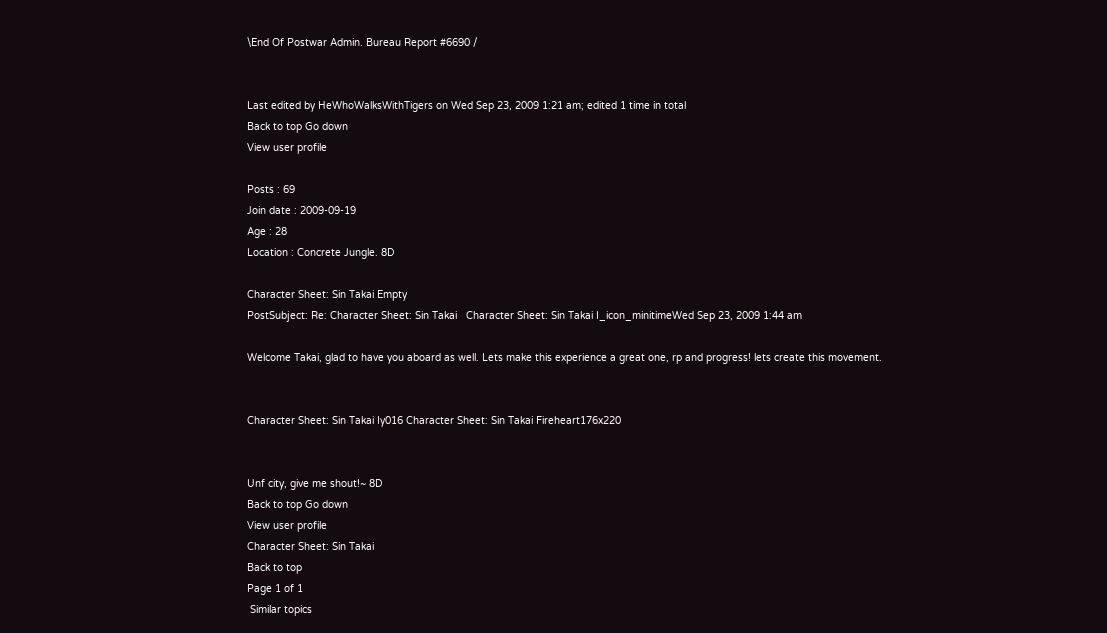\End Of Postwar Admin. Bureau Report #6690 /


Last edited by HeWhoWalksWithTigers on Wed Sep 23, 2009 1:21 am; edited 1 time in total
Back to top Go down
View user profile

Posts : 69
Join date : 2009-09-19
Age : 28
Location : Concrete Jungle. 8D

Character Sheet: Sin Takai Empty
PostSubject: Re: Character Sheet: Sin Takai   Character Sheet: Sin Takai I_icon_minitimeWed Sep 23, 2009 1:44 am

Welcome Takai, glad to have you aboard as well. Lets make this experience a great one, rp and progress! lets create this movement.


Character Sheet: Sin Takai Iy016 Character Sheet: Sin Takai Fireheart176x220


Unf city, give me shout!~ 8D
Back to top Go down
View user profile
Character Sheet: Sin Takai
Back to top
Page 1 of 1
 Similar topics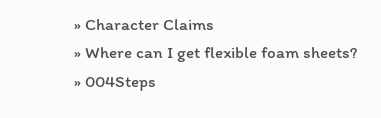» Character Claims
» Where can I get flexible foam sheets?
» 004Steps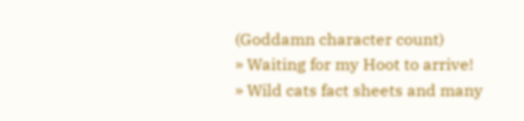(Goddamn character count)
» Waiting for my Hoot to arrive!
» Wild cats fact sheets and many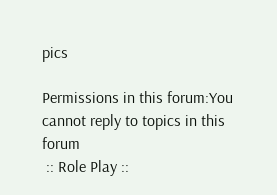pics

Permissions in this forum:You cannot reply to topics in this forum
 :: Role Play ::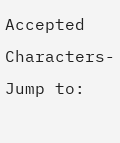Accepted Characters-
Jump to: